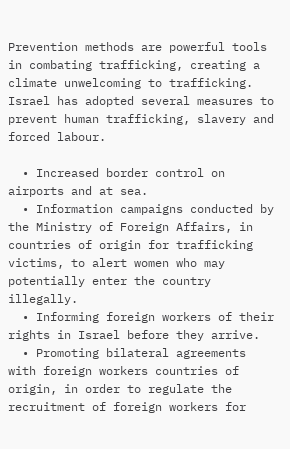Prevention methods are powerful tools in combating trafficking, creating a climate unwelcoming to trafficking. Israel has adopted several measures to prevent human trafficking, slavery and forced labour.

  • Increased border control on airports and at sea.
  • Information campaigns conducted by the Ministry of Foreign Affairs, in countries of origin for trafficking victims, to alert women who may potentially enter the country illegally.
  • Informing foreign workers of their rights in Israel before they arrive.
  • Promoting bilateral agreements with foreign workers countries of origin, in order to regulate the recruitment of foreign workers for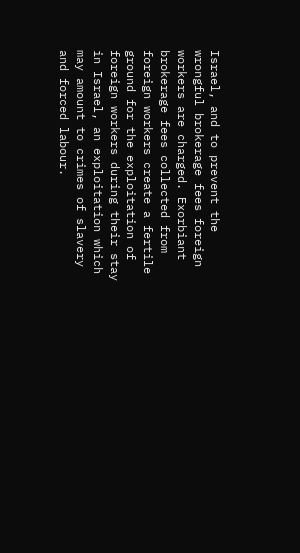Israel, and to prevent the wrongful brokerage fees foreign workers are charged. Exorbiant brokerage fees collected from foreign workers create a fertile ground for the exploitation of foreign workers during their stay in Israel, an exploitation which may amount to crimes of slavery and forced labour.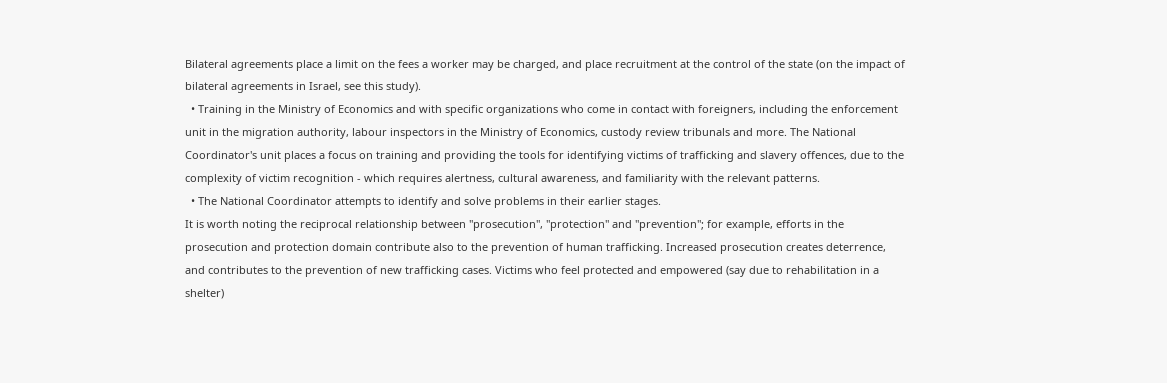Bilateral agreements place a limit on the fees a worker may be charged, and place recruitment at the control of the state (on the impact of bilateral agreements in Israel, see this study).
  • Training in the Ministry of Economics and with specific organizations who come in contact with foreigners, including the enforcement unit in the migration authority, labour inspectors in the Ministry of Economics, custody review tribunals and more. The National Coordinator's unit places a focus on training and providing the tools for identifying victims of trafficking and slavery offences, due to the complexity of victim recognition - which requires alertness, cultural awareness, and familiarity with the relevant patterns.
  • The National Coordinator attempts to identify and solve problems in their earlier stages.
It is worth noting the reciprocal relationship between "prosecution", "protection" and "prevention"; for example, efforts in the prosecution and protection domain contribute also to the prevention of human trafficking. Increased prosecution creates deterrence, and contributes to the prevention of new trafficking cases. Victims who feel protected and empowered (say due to rehabilitation in a shelter)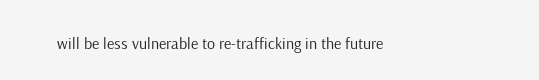will be less vulnerable to re-trafficking in the future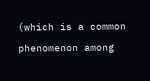(which is a common phenomenon among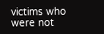victims who were not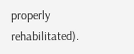properly rehabilitated).